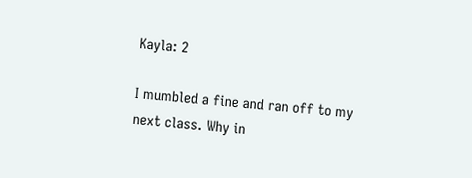Kayla: 2

I mumbled a fine and ran off to my next class. Why in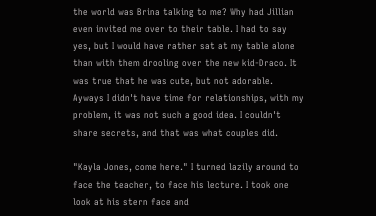the world was Brina talking to me? Why had Jillian even invited me over to their table. I had to say yes, but I would have rather sat at my table alone than with them drooling over the new kid-Draco. It was true that he was cute, but not adorable. Ayways I didn't have time for relationships, with my problem, it was not such a good idea. I couldn't share secrets, and that was what couples did.

"Kayla Jones, come here." I turned lazily around to face the teacher, to face his lecture. I took one look at his stern face and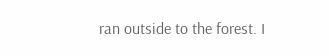ran outside to the forest. I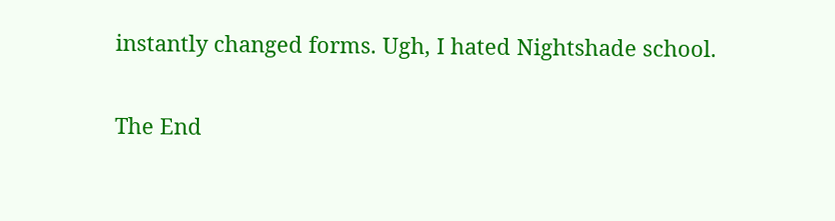instantly changed forms. Ugh, I hated Nightshade school.

The End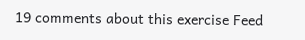19 comments about this exercise Feed